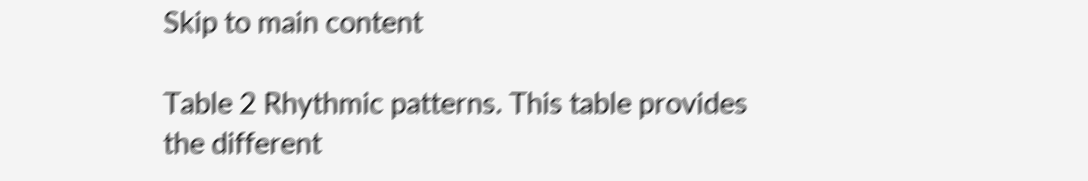Skip to main content

Table 2 Rhythmic patterns. This table provides the different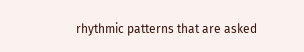rhythmic patterns that are asked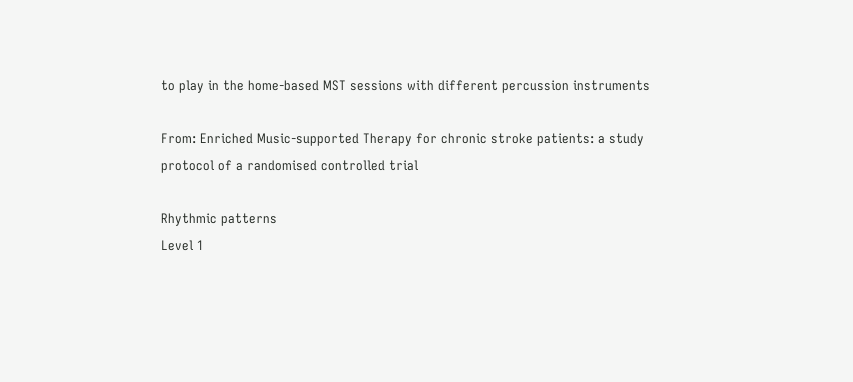to play in the home-based MST sessions with different percussion instruments

From: Enriched Music-supported Therapy for chronic stroke patients: a study protocol of a randomised controlled trial

Rhythmic patterns
Level 1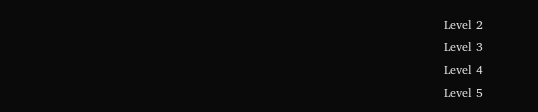Level 2
Level 3
Level 4
Level 5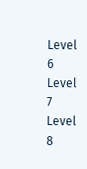Level 6
Level 7
Level 8